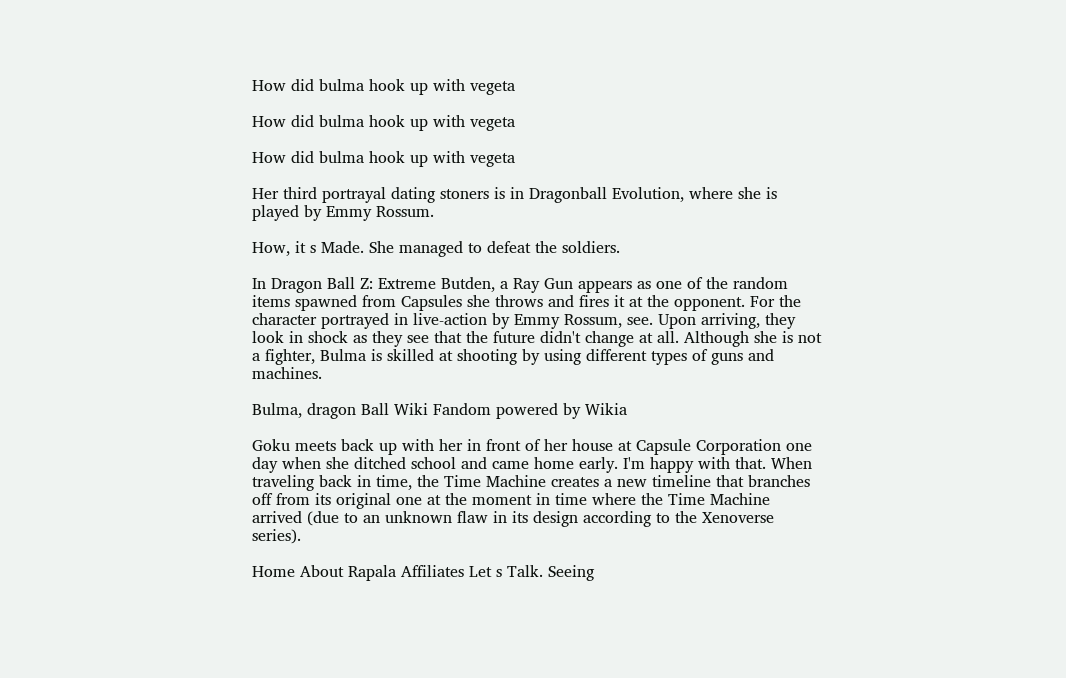How did bulma hook up with vegeta

How did bulma hook up with vegeta

How did bulma hook up with vegeta

Her third portrayal dating stoners is in Dragonball Evolution, where she is played by Emmy Rossum.

How, it s Made. She managed to defeat the soldiers.

In Dragon Ball Z: Extreme Butden, a Ray Gun appears as one of the random items spawned from Capsules she throws and fires it at the opponent. For the character portrayed in live-action by Emmy Rossum, see. Upon arriving, they look in shock as they see that the future didn't change at all. Although she is not a fighter, Bulma is skilled at shooting by using different types of guns and machines.

Bulma, dragon Ball Wiki Fandom powered by Wikia

Goku meets back up with her in front of her house at Capsule Corporation one day when she ditched school and came home early. I'm happy with that. When traveling back in time, the Time Machine creates a new timeline that branches off from its original one at the moment in time where the Time Machine arrived (due to an unknown flaw in its design according to the Xenoverse series).

Home About Rapala Affiliates Let s Talk. Seeing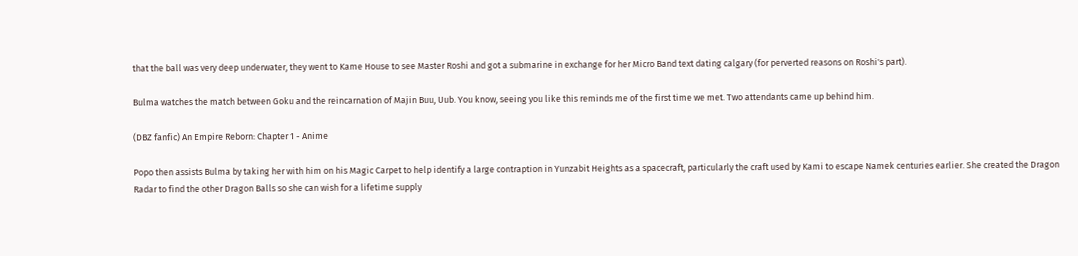that the ball was very deep underwater, they went to Kame House to see Master Roshi and got a submarine in exchange for her Micro Band text dating calgary (for perverted reasons on Roshi's part).

Bulma watches the match between Goku and the reincarnation of Majin Buu, Uub. You know, seeing you like this reminds me of the first time we met. Two attendants came up behind him.

(DBZ fanfic) An Empire Reborn: Chapter 1 - Anime

Popo then assists Bulma by taking her with him on his Magic Carpet to help identify a large contraption in Yunzabit Heights as a spacecraft, particularly the craft used by Kami to escape Namek centuries earlier. She created the Dragon Radar to find the other Dragon Balls so she can wish for a lifetime supply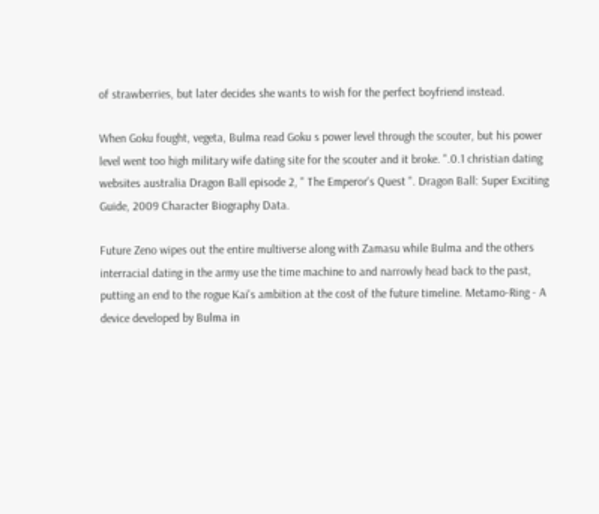of strawberries, but later decides she wants to wish for the perfect boyfriend instead.

When Goku fought, vegeta, Bulma read Goku s power level through the scouter, but his power level went too high military wife dating site for the scouter and it broke. ".0.1 christian dating websites australia Dragon Ball episode 2, " The Emperor's Quest ". Dragon Ball: Super Exciting Guide, 2009 Character Biography Data.

Future Zeno wipes out the entire multiverse along with Zamasu while Bulma and the others interracial dating in the army use the time machine to and narrowly head back to the past, putting an end to the rogue Kai's ambition at the cost of the future timeline. Metamo-Ring - A device developed by Bulma in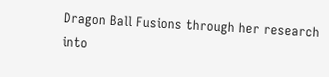Dragon Ball Fusions through her research into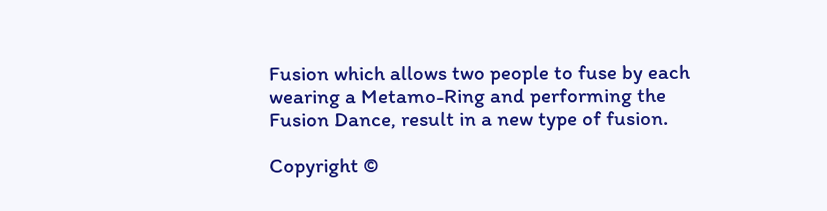Fusion which allows two people to fuse by each wearing a Metamo-Ring and performing the Fusion Dance, result in a new type of fusion.

Copyright ©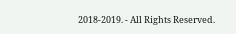2018-2019. - All Rights Reserved.